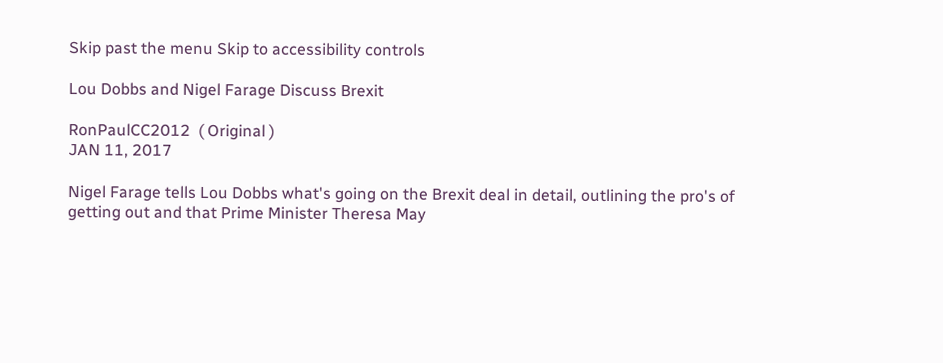Skip past the menu Skip to accessibility controls

Lou Dobbs and Nigel Farage Discuss Brexit

RonPaulCC2012  ( Original )
JAN 11, 2017

Nigel Farage tells Lou Dobbs what's going on the Brexit deal in detail, outlining the pro's of getting out and that Prime Minister Theresa May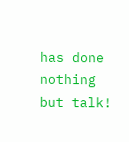has done nothing but talk!